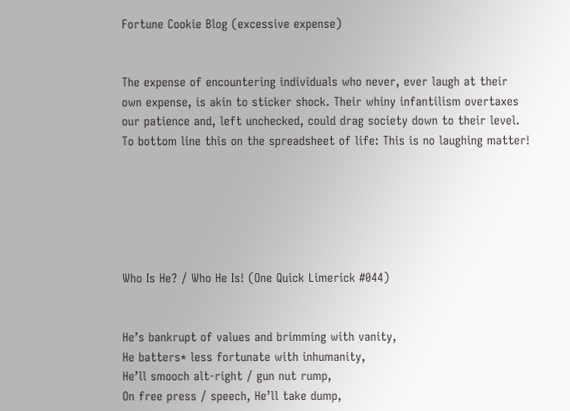Fortune Cookie Blog (excessive expense)


The expense of encountering individuals who never, ever laugh at their
own expense, is akin to sticker shock. Their whiny infantilism overtaxes
our patience and, left unchecked, could drag society down to their level.
To bottom line this on the spreadsheet of life: This is no laughing matter!






Who Is He? / Who He Is! (One Quick Limerick #044)


He’s bankrupt of values and brimming with vanity,
He batters* less fortunate with inhumanity,
He’ll smooch alt-right / gun nut rump,
On free press / speech, He’ll take dump,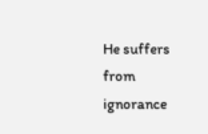He suffers from ignorance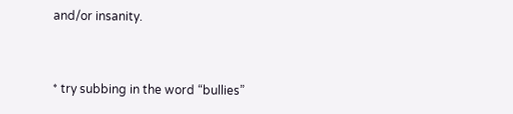and/or insanity.


* try subbing in the word “bullies”